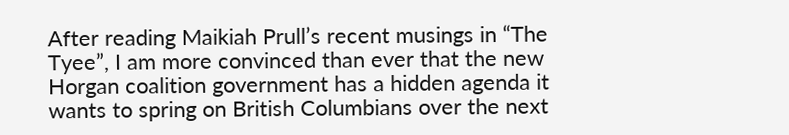After reading Maikiah Prull’s recent musings in “The Tyee”, I am more convinced than ever that the new Horgan coalition government has a hidden agenda it wants to spring on British Columbians over the next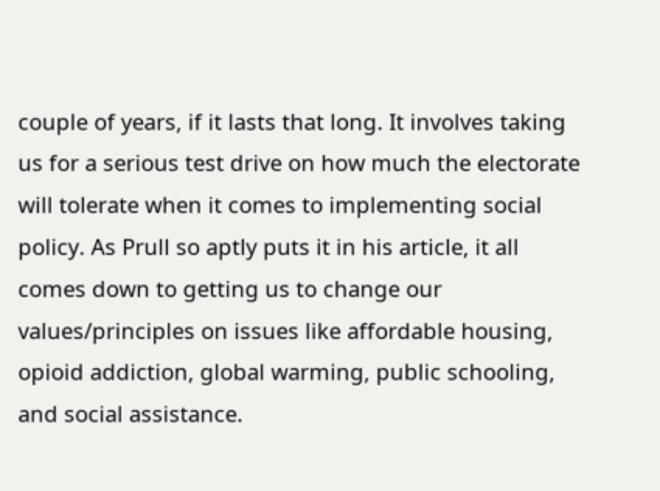couple of years, if it lasts that long. It involves taking us for a serious test drive on how much the electorate will tolerate when it comes to implementing social policy. As Prull so aptly puts it in his article, it all comes down to getting us to change our values/principles on issues like affordable housing, opioid addiction, global warming, public schooling, and social assistance.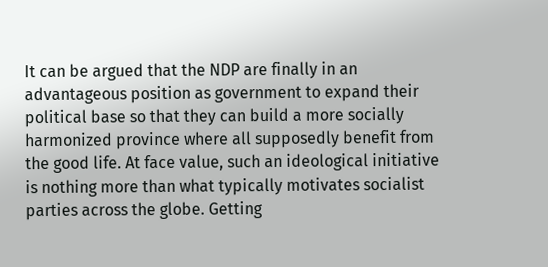It can be argued that the NDP are finally in an advantageous position as government to expand their political base so that they can build a more socially harmonized province where all supposedly benefit from the good life. At face value, such an ideological initiative is nothing more than what typically motivates socialist parties across the globe. Getting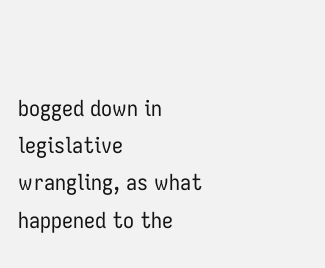bogged down in legislative wrangling, as what happened to the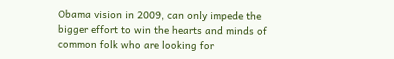Obama vision in 2009, can only impede the bigger effort to win the hearts and minds of common folk who are looking for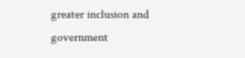greater inclusion and government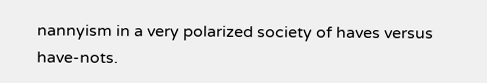nannyism in a very polarized society of haves versus have-nots.